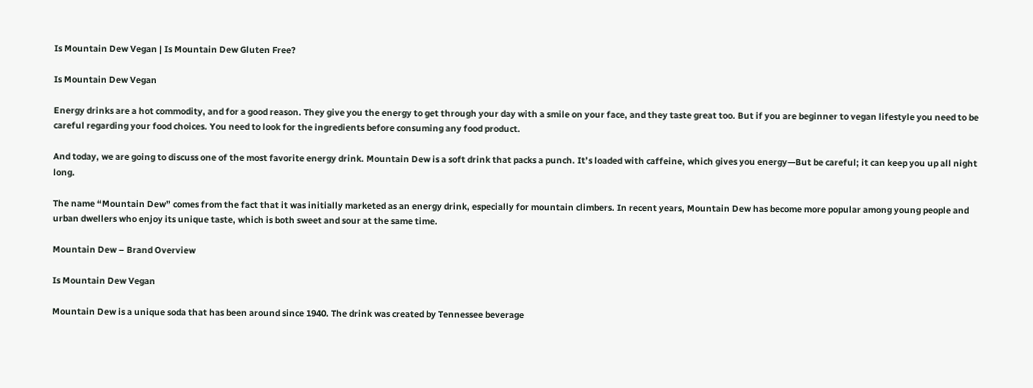Is Mountain Dew Vegan | Is Mountain Dew Gluten Free?

Is Mountain Dew Vegan

Energy drinks are a hot commodity, and for a good reason. They give you the energy to get through your day with a smile on your face, and they taste great too. But if you are beginner to vegan lifestyle you need to be careful regarding your food choices. You need to look for the ingredients before consuming any food product.

And today, we are going to discuss one of the most favorite energy drink. Mountain Dew is a soft drink that packs a punch. It’s loaded with caffeine, which gives you energy—But be careful; it can keep you up all night long.

The name “Mountain Dew” comes from the fact that it was initially marketed as an energy drink, especially for mountain climbers. In recent years, Mountain Dew has become more popular among young people and urban dwellers who enjoy its unique taste, which is both sweet and sour at the same time.

Mountain Dew – Brand Overview

Is Mountain Dew Vegan

Mountain Dew is a unique soda that has been around since 1940. The drink was created by Tennessee beverage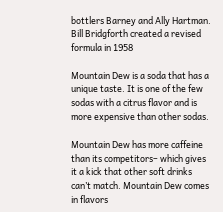bottlers Barney and Ally Hartman. Bill Bridgforth created a revised formula in 1958

Mountain Dew is a soda that has a unique taste. It is one of the few sodas with a citrus flavor and is more expensive than other sodas.

Mountain Dew has more caffeine than its competitors– which gives it a kick that other soft drinks can’t match. Mountain Dew comes in flavors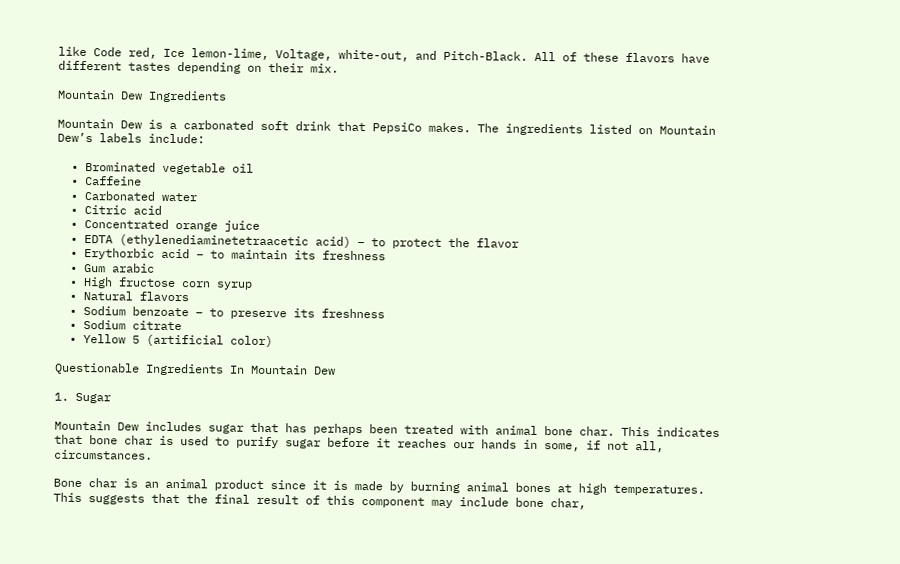like Code red, Ice lemon-lime, Voltage, white-out, and Pitch-Black. All of these flavors have different tastes depending on their mix.

Mountain Dew Ingredients

Mountain Dew is a carbonated soft drink that PepsiCo makes. The ingredients listed on Mountain Dew’s labels include:

  • Brominated vegetable oil
  • Caffeine
  • Carbonated water
  • Citric acid
  • Concentrated orange juice
  • EDTA (ethylenediaminetetraacetic acid) – to protect the flavor
  • Erythorbic acid – to maintain its freshness
  • Gum arabic
  • High fructose corn syrup
  • Natural flavors
  • Sodium benzoate – to preserve its freshness
  • Sodium citrate
  • Yellow 5 (artificial color)

Questionable Ingredients In Mountain Dew

1. Sugar

Mountain Dew includes sugar that has perhaps been treated with animal bone char. This indicates that bone char is used to purify sugar before it reaches our hands in some, if not all, circumstances.

Bone char is an animal product since it is made by burning animal bones at high temperatures. This suggests that the final result of this component may include bone char,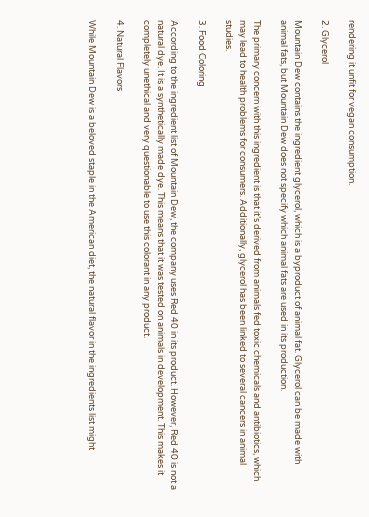rendering it unfit for vegan consumption.

2. Glycerol

Mountain Dew contains the ingredient glycerol, which is a byproduct of animal fat. Glycerol can be made with animal fats, but Mountain Dew does not specify which animal fats are used in its production.

The primary concern with this ingredient is that it’s derived from animals fed toxic chemicals and antibiotics, which may lead to health problems for consumers. Additionally, glycerol has been linked to several cancers in animal studies.

3. Food Coloring

According to the ingredient list of Mountain Dew, the company uses Red 40 in its product. However, Red 40 is not a natural dye. It is a synthetically made dye. This means that it was tested on animals in development. This makes it completely unethical and very questionable to use this colorant in any product.

4. Natural Flavors

While Mountain Dew is a beloved staple in the American diet, the natural flavor in the ingredients list might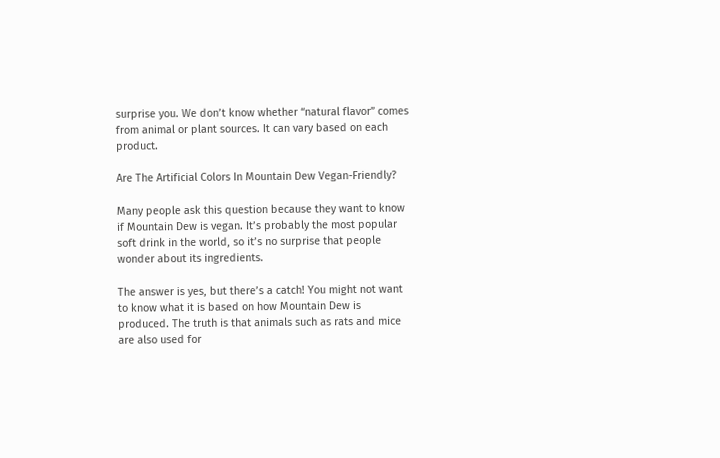surprise you. We don’t know whether “natural flavor” comes from animal or plant sources. It can vary based on each product.

Are The Artificial Colors In Mountain Dew Vegan-Friendly?

Many people ask this question because they want to know if Mountain Dew is vegan. It’s probably the most popular soft drink in the world, so it’s no surprise that people wonder about its ingredients.

The answer is yes, but there’s a catch! You might not want to know what it is based on how Mountain Dew is produced. The truth is that animals such as rats and mice are also used for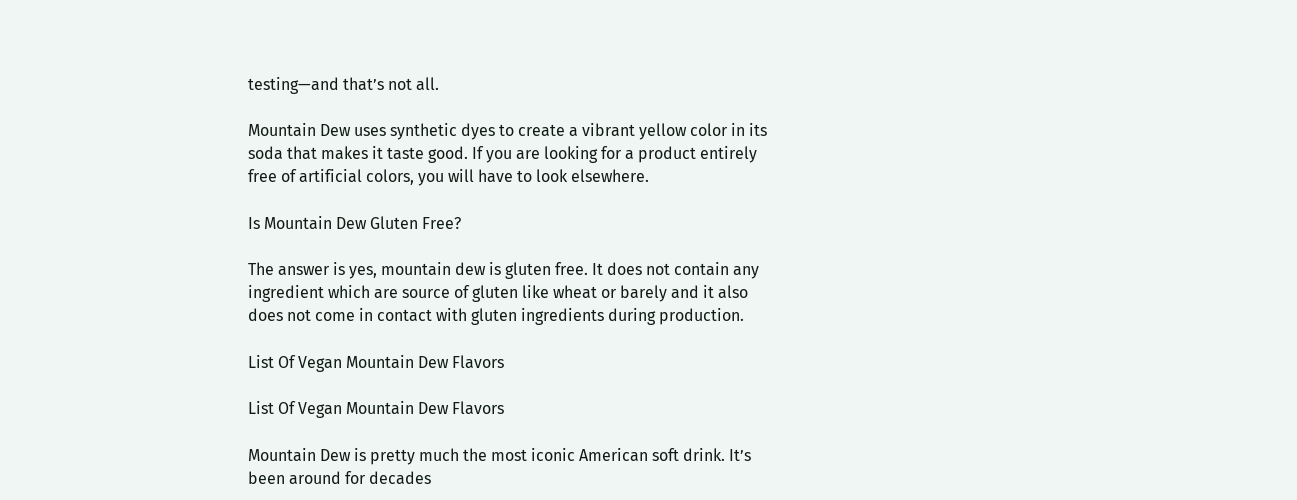testing—and that’s not all.

Mountain Dew uses synthetic dyes to create a vibrant yellow color in its soda that makes it taste good. If you are looking for a product entirely free of artificial colors, you will have to look elsewhere.

Is Mountain Dew Gluten Free?

The answer is yes, mountain dew is gluten free. It does not contain any ingredient which are source of gluten like wheat or barely and it also does not come in contact with gluten ingredients during production.

List Of Vegan Mountain Dew Flavors

List Of Vegan Mountain Dew Flavors

Mountain Dew is pretty much the most iconic American soft drink. It’s been around for decades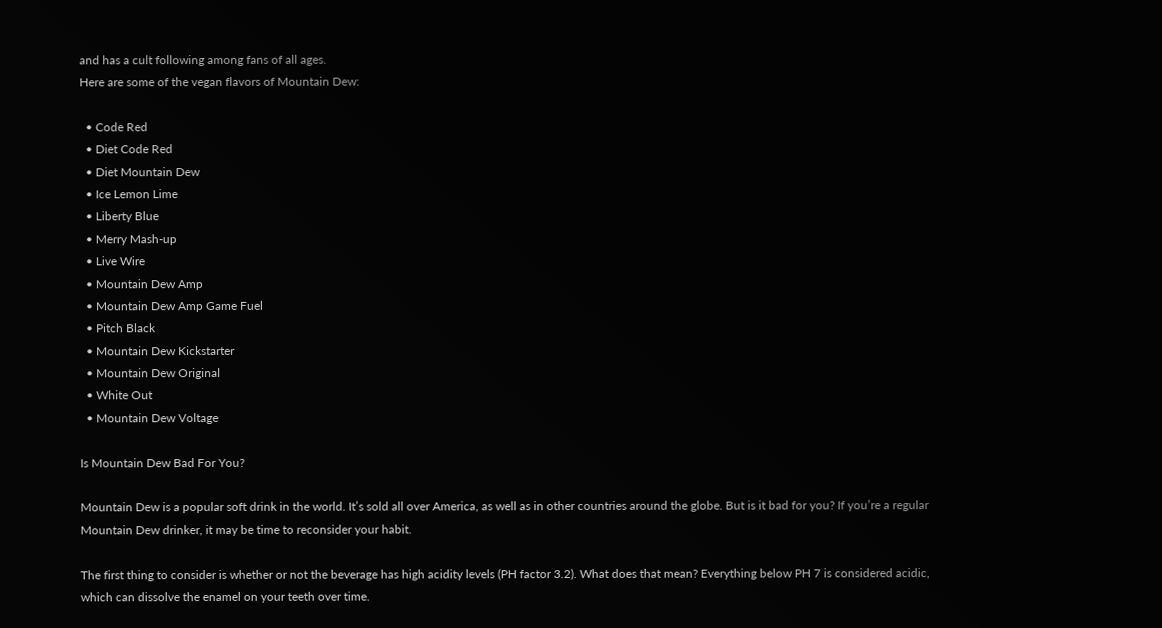and has a cult following among fans of all ages.
Here are some of the vegan flavors of Mountain Dew:

  • Code Red
  • Diet Code Red
  • Diet Mountain Dew
  • Ice Lemon Lime
  • Liberty Blue
  • Merry Mash-up
  • Live Wire
  • Mountain Dew Amp
  • Mountain Dew Amp Game Fuel
  • Pitch Black
  • Mountain Dew Kickstarter
  • Mountain Dew Original
  • White Out
  • Mountain Dew Voltage

Is Mountain Dew Bad For You?

Mountain Dew is a popular soft drink in the world. It’s sold all over America, as well as in other countries around the globe. But is it bad for you? If you’re a regular Mountain Dew drinker, it may be time to reconsider your habit.

The first thing to consider is whether or not the beverage has high acidity levels (PH factor 3.2). What does that mean? Everything below PH 7 is considered acidic, which can dissolve the enamel on your teeth over time.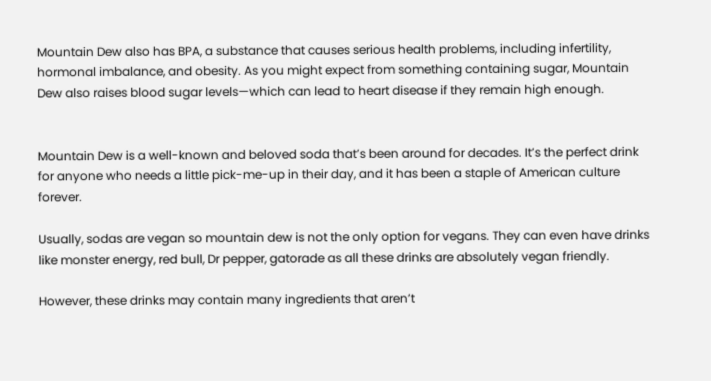Mountain Dew also has BPA, a substance that causes serious health problems, including infertility, hormonal imbalance, and obesity. As you might expect from something containing sugar, Mountain Dew also raises blood sugar levels—which can lead to heart disease if they remain high enough.


Mountain Dew is a well-known and beloved soda that’s been around for decades. It’s the perfect drink for anyone who needs a little pick-me-up in their day, and it has been a staple of American culture forever.

Usually, sodas are vegan so mountain dew is not the only option for vegans. They can even have drinks like monster energy, red bull, Dr pepper, gatorade as all these drinks are absolutely vegan friendly.

However, these drinks may contain many ingredients that aren’t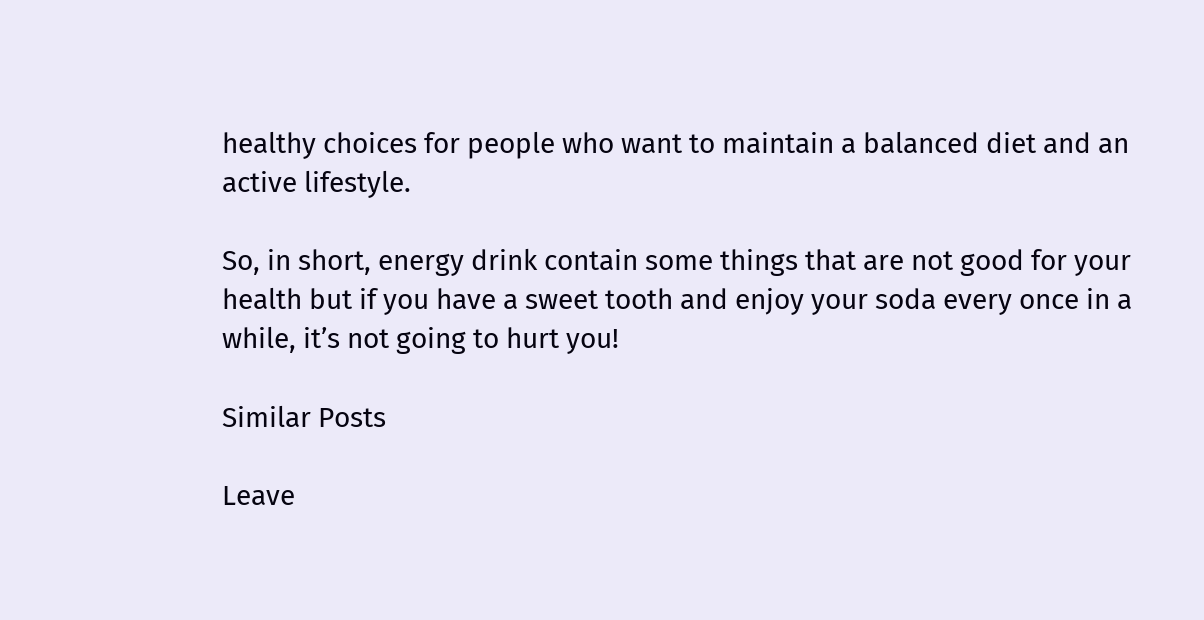healthy choices for people who want to maintain a balanced diet and an active lifestyle.

So, in short, energy drink contain some things that are not good for your health but if you have a sweet tooth and enjoy your soda every once in a while, it’s not going to hurt you!

Similar Posts

Leave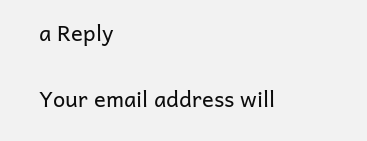a Reply

Your email address will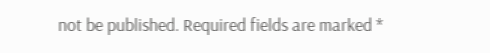not be published. Required fields are marked *